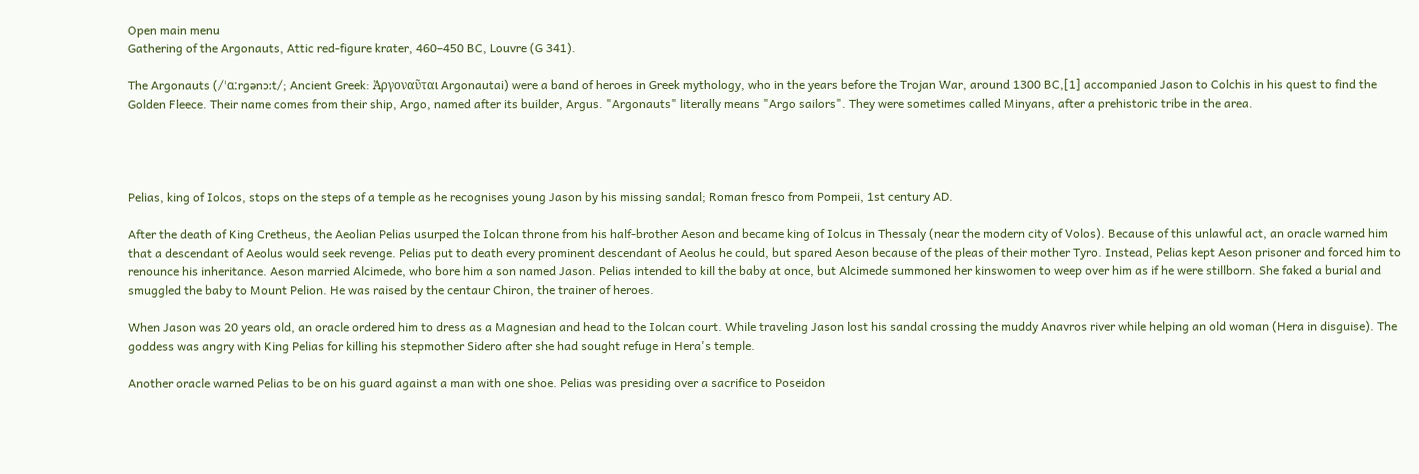Open main menu
Gathering of the Argonauts, Attic red-figure krater, 460–450 BC, Louvre (G 341).

The Argonauts (/ˈɑːrɡənɔːt/; Ancient Greek: Ἀργοναῦται Argonautai) were a band of heroes in Greek mythology, who in the years before the Trojan War, around 1300 BC,[1] accompanied Jason to Colchis in his quest to find the Golden Fleece. Their name comes from their ship, Argo, named after its builder, Argus. "Argonauts" literally means "Argo sailors". They were sometimes called Minyans, after a prehistoric tribe in the area.




Pelias, king of Iolcos, stops on the steps of a temple as he recognises young Jason by his missing sandal; Roman fresco from Pompeii, 1st century AD.

After the death of King Cretheus, the Aeolian Pelias usurped the Iolcan throne from his half-brother Aeson and became king of Iolcus in Thessaly (near the modern city of Volos). Because of this unlawful act, an oracle warned him that a descendant of Aeolus would seek revenge. Pelias put to death every prominent descendant of Aeolus he could, but spared Aeson because of the pleas of their mother Tyro. Instead, Pelias kept Aeson prisoner and forced him to renounce his inheritance. Aeson married Alcimede, who bore him a son named Jason. Pelias intended to kill the baby at once, but Alcimede summoned her kinswomen to weep over him as if he were stillborn. She faked a burial and smuggled the baby to Mount Pelion. He was raised by the centaur Chiron, the trainer of heroes.

When Jason was 20 years old, an oracle ordered him to dress as a Magnesian and head to the Iolcan court. While traveling Jason lost his sandal crossing the muddy Anavros river while helping an old woman (Hera in disguise). The goddess was angry with King Pelias for killing his stepmother Sidero after she had sought refuge in Hera's temple.

Another oracle warned Pelias to be on his guard against a man with one shoe. Pelias was presiding over a sacrifice to Poseidon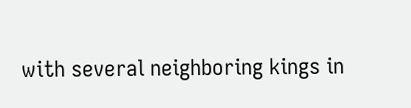with several neighboring kings in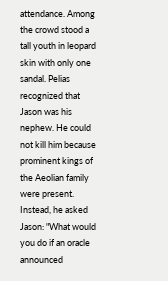attendance. Among the crowd stood a tall youth in leopard skin with only one sandal. Pelias recognized that Jason was his nephew. He could not kill him because prominent kings of the Aeolian family were present. Instead, he asked Jason: "What would you do if an oracle announced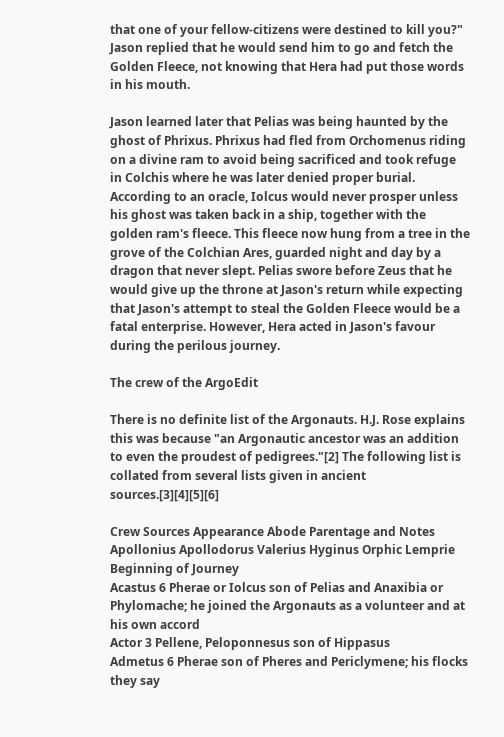that one of your fellow-citizens were destined to kill you?" Jason replied that he would send him to go and fetch the Golden Fleece, not knowing that Hera had put those words in his mouth.

Jason learned later that Pelias was being haunted by the ghost of Phrixus. Phrixus had fled from Orchomenus riding on a divine ram to avoid being sacrificed and took refuge in Colchis where he was later denied proper burial. According to an oracle, Iolcus would never prosper unless his ghost was taken back in a ship, together with the golden ram's fleece. This fleece now hung from a tree in the grove of the Colchian Ares, guarded night and day by a dragon that never slept. Pelias swore before Zeus that he would give up the throne at Jason's return while expecting that Jason's attempt to steal the Golden Fleece would be a fatal enterprise. However, Hera acted in Jason's favour during the perilous journey.

The crew of the ArgoEdit

There is no definite list of the Argonauts. H.J. Rose explains this was because "an Argonautic ancestor was an addition to even the proudest of pedigrees."[2] The following list is collated from several lists given in ancient sources.[3][4][5][6]

Crew Sources Appearance Abode Parentage and Notes
Apollonius Apollodorus Valerius Hyginus Orphic Lemprie
Beginning of Journey
Acastus 6 Pherae or Iolcus son of Pelias and Anaxibia or Phylomache; he joined the Argonauts as a volunteer and at his own accord
Actor 3 Pellene, Peloponnesus son of Hippasus
Admetus 6 Pherae son of Pheres and Periclymene; his flocks they say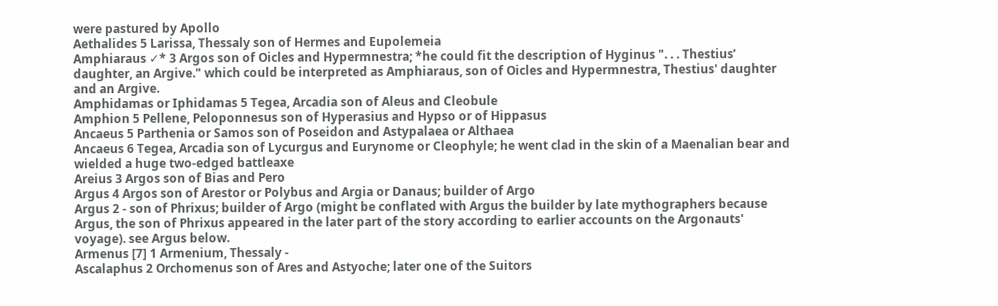were pastured by Apollo
Aethalides 5 Larissa, Thessaly son of Hermes and Eupolemeia
Amphiaraus ✓* 3 Argos son of Oicles and Hypermnestra; *he could fit the description of Hyginus ". . . Thestius’ daughter, an Argive." which could be interpreted as Amphiaraus, son of Oicles and Hypermnestra, Thestius' daughter and an Argive.
Amphidamas or Iphidamas 5 Tegea, Arcadia son of Aleus and Cleobule
Amphion 5 Pellene, Peloponnesus son of Hyperasius and Hypso or of Hippasus
Ancaeus 5 Parthenia or Samos son of Poseidon and Astypalaea or Althaea
Ancaeus 6 Tegea, Arcadia son of Lycurgus and Eurynome or Cleophyle; he went clad in the skin of a Maenalian bear and wielded a huge two-edged battleaxe
Areius 3 Argos son of Bias and Pero
Argus 4 Argos son of Arestor or Polybus and Argia or Danaus; builder of Argo
Argus 2 - son of Phrixus; builder of Argo (might be conflated with Argus the builder by late mythographers because Argus, the son of Phrixus appeared in the later part of the story according to earlier accounts on the Argonauts' voyage). see Argus below.
Armenus [7] 1 Armenium, Thessaly -
Ascalaphus 2 Orchomenus son of Ares and Astyoche; later one of the Suitors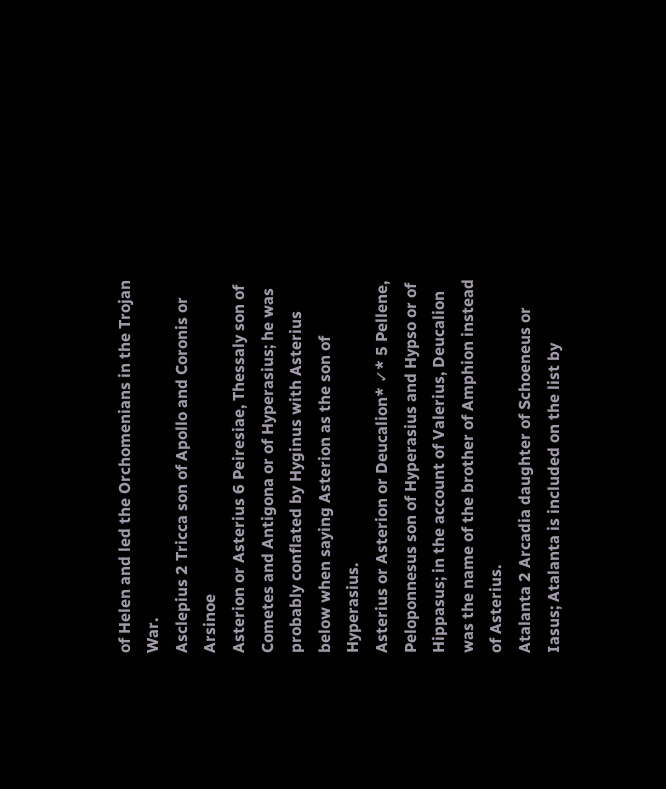of Helen and led the Orchomenians in the Trojan War.
Asclepius 2 Tricca son of Apollo and Coronis or Arsinoe
Asterion or Asterius 6 Peiresiae, Thessaly son of Cometes and Antigona or of Hyperasius; he was probably conflated by Hyginus with Asterius below when saying Asterion as the son of Hyperasius.
Asterius or Asterion or Deucalion* ✓* 5 Pellene, Peloponnesus son of Hyperasius and Hypso or of Hippasus; in the account of Valerius, Deucalion was the name of the brother of Amphion instead of Asterius.
Atalanta 2 Arcadia daughter of Schoeneus or Iasus; Atalanta is included on the list by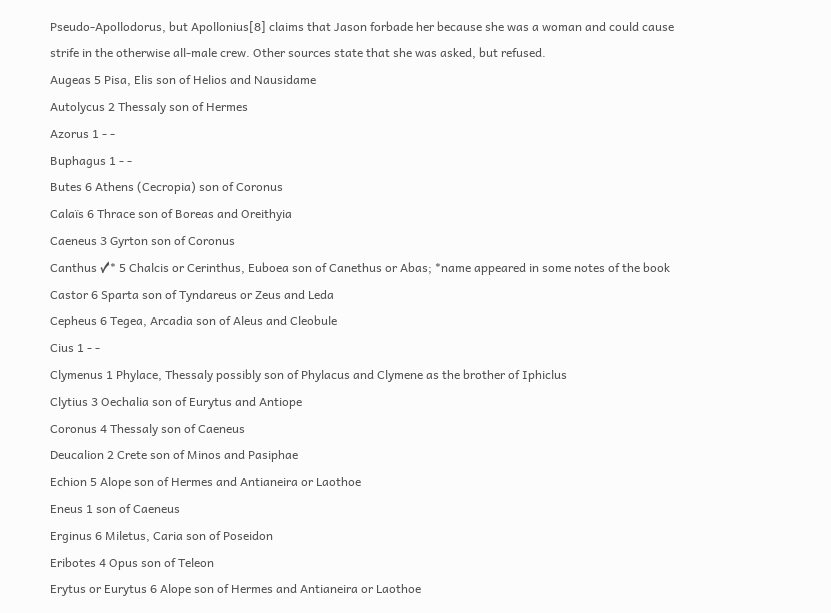Pseudo-Apollodorus, but Apollonius[8] claims that Jason forbade her because she was a woman and could cause strife in the otherwise all-male crew. Other sources state that she was asked, but refused.
Augeas 5 Pisa, Elis son of Helios and Nausidame
Autolycus 2 Thessaly son of Hermes
Azorus 1 - -
Buphagus 1 - -
Butes 6 Athens (Cecropia) son of Coronus
Calaïs 6 Thrace son of Boreas and Oreithyia
Caeneus 3 Gyrton son of Coronus
Canthus ✓* 5 Chalcis or Cerinthus, Euboea son of Canethus or Abas; *name appeared in some notes of the book
Castor 6 Sparta son of Tyndareus or Zeus and Leda
Cepheus 6 Tegea, Arcadia son of Aleus and Cleobule
Cius 1 - -
Clymenus 1 Phylace, Thessaly possibly son of Phylacus and Clymene as the brother of Iphiclus
Clytius 3 Oechalia son of Eurytus and Antiope
Coronus 4 Thessaly son of Caeneus
Deucalion 2 Crete son of Minos and Pasiphae
Echion 5 Alope son of Hermes and Antianeira or Laothoe
Eneus 1 son of Caeneus
Erginus 6 Miletus, Caria son of Poseidon
Eribotes 4 Opus son of Teleon
Erytus or Eurytus 6 Alope son of Hermes and Antianeira or Laothoe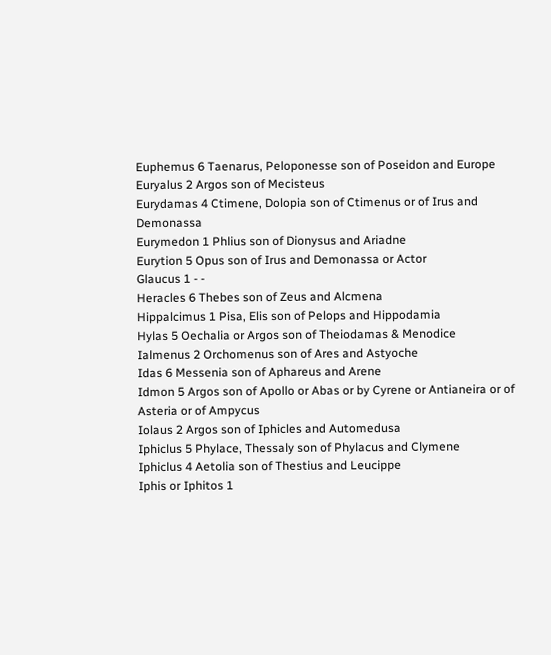Euphemus 6 Taenarus, Peloponesse son of Poseidon and Europe
Euryalus 2 Argos son of Mecisteus
Eurydamas 4 Ctimene, Dolopia son of Ctimenus or of Irus and Demonassa
Eurymedon 1 Phlius son of Dionysus and Ariadne
Eurytion 5 Opus son of Irus and Demonassa or Actor
Glaucus 1 - -
Heracles 6 Thebes son of Zeus and Alcmena
Hippalcimus 1 Pisa, Elis son of Pelops and Hippodamia
Hylas 5 Oechalia or Argos son of Theiodamas & Menodice
Ialmenus 2 Orchomenus son of Ares and Astyoche
Idas 6 Messenia son of Aphareus and Arene
Idmon 5 Argos son of Apollo or Abas or by Cyrene or Antianeira or of Asteria or of Ampycus
Iolaus 2 Argos son of Iphicles and Automedusa
Iphiclus 5 Phylace, Thessaly son of Phylacus and Clymene
Iphiclus 4 Aetolia son of Thestius and Leucippe
Iphis or Iphitos 1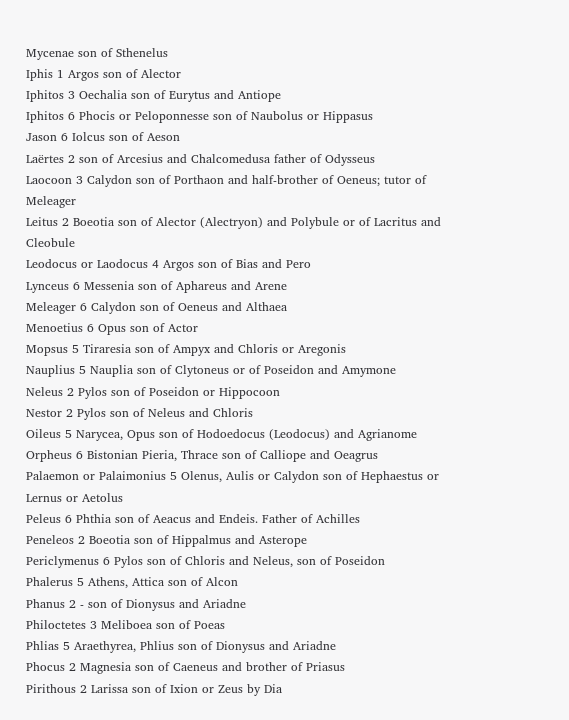Mycenae son of Sthenelus
Iphis 1 Argos son of Alector
Iphitos 3 Oechalia son of Eurytus and Antiope
Iphitos 6 Phocis or Peloponnesse son of Naubolus or Hippasus
Jason 6 Iolcus son of Aeson
Laërtes 2 son of Arcesius and Chalcomedusa father of Odysseus
Laocoon 3 Calydon son of Porthaon and half-brother of Oeneus; tutor of Meleager
Leitus 2 Boeotia son of Alector (Alectryon) and Polybule or of Lacritus and Cleobule
Leodocus or Laodocus 4 Argos son of Bias and Pero
Lynceus 6 Messenia son of Aphareus and Arene
Meleager 6 Calydon son of Oeneus and Althaea
Menoetius 6 Opus son of Actor
Mopsus 5 Tiraresia son of Ampyx and Chloris or Aregonis
Nauplius 5 Nauplia son of Clytoneus or of Poseidon and Amymone
Neleus 2 Pylos son of Poseidon or Hippocoon
Nestor 2 Pylos son of Neleus and Chloris
Oileus 5 Narycea, Opus son of Hodoedocus (Leodocus) and Agrianome
Orpheus 6 Bistonian Pieria, Thrace son of Calliope and Oeagrus
Palaemon or Palaimonius 5 Olenus, Aulis or Calydon son of Hephaestus or Lernus or Aetolus
Peleus 6 Phthia son of Aeacus and Endeis. Father of Achilles
Peneleos 2 Boeotia son of Hippalmus and Asterope
Periclymenus 6 Pylos son of Chloris and Neleus, son of Poseidon
Phalerus 5 Athens, Attica son of Alcon
Phanus 2 - son of Dionysus and Ariadne
Philoctetes 3 Meliboea son of Poeas
Phlias 5 Araethyrea, Phlius son of Dionysus and Ariadne
Phocus 2 Magnesia son of Caeneus and brother of Priasus
Pirithous 2 Larissa son of Ixion or Zeus by Dia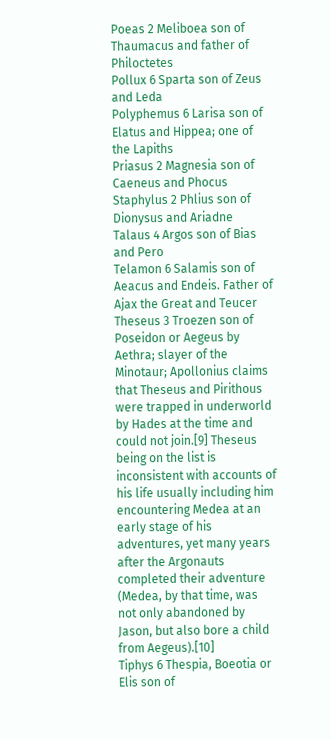Poeas 2 Meliboea son of Thaumacus and father of Philoctetes
Pollux 6 Sparta son of Zeus and Leda
Polyphemus 6 Larisa son of Elatus and Hippea; one of the Lapiths
Priasus 2 Magnesia son of Caeneus and Phocus
Staphylus 2 Phlius son of Dionysus and Ariadne
Talaus 4 Argos son of Bias and Pero
Telamon 6 Salamis son of Aeacus and Endeis. Father of Ajax the Great and Teucer
Theseus 3 Troezen son of Poseidon or Aegeus by Aethra; slayer of the Minotaur; Apollonius claims that Theseus and Pirithous were trapped in underworld by Hades at the time and could not join.[9] Theseus being on the list is inconsistent with accounts of his life usually including him encountering Medea at an early stage of his adventures, yet many years after the Argonauts completed their adventure (Medea, by that time, was not only abandoned by Jason, but also bore a child from Aegeus).[10]
Tiphys 6 Thespia, Boeotia or Elis son of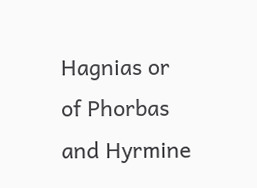Hagnias or of Phorbas and Hyrmine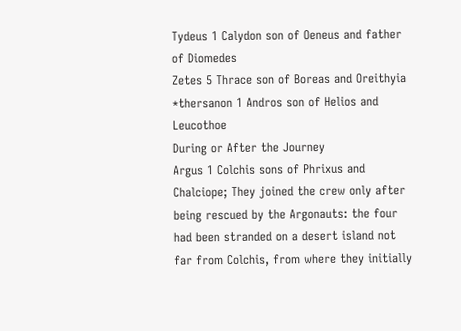Tydeus 1 Calydon son of Oeneus and father of Diomedes
Zetes 5 Thrace son of Boreas and Oreithyia
*thersanon 1 Andros son of Helios and Leucothoe
During or After the Journey
Argus 1 Colchis sons of Phrixus and Chalciope; They joined the crew only after being rescued by the Argonauts: the four had been stranded on a desert island not far from Colchis, from where they initially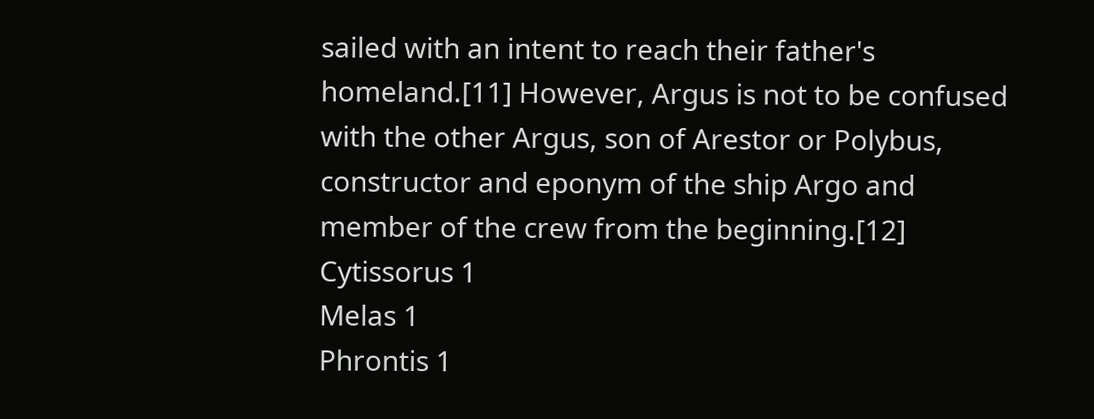sailed with an intent to reach their father's homeland.[11] However, Argus is not to be confused with the other Argus, son of Arestor or Polybus, constructor and eponym of the ship Argo and member of the crew from the beginning.[12]
Cytissorus 1
Melas 1
Phrontis 1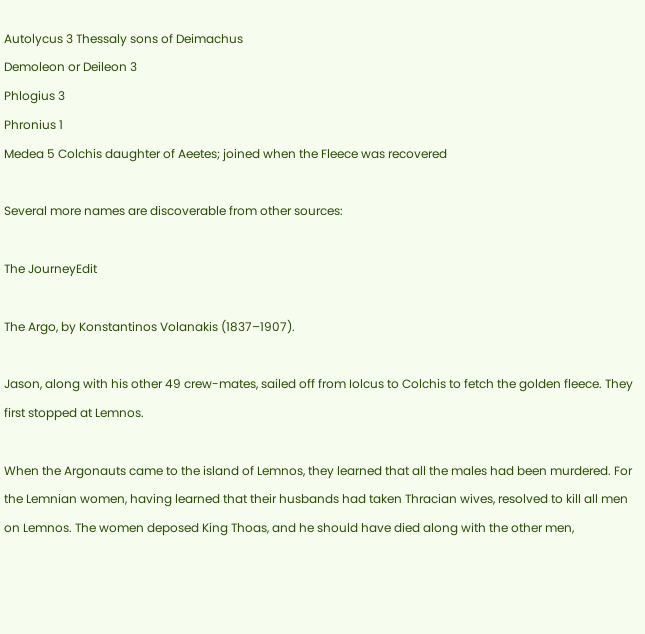Autolycus 3 Thessaly sons of Deimachus
Demoleon or Deileon 3
Phlogius 3
Phronius 1
Medea 5 Colchis daughter of Aeetes; joined when the Fleece was recovered

Several more names are discoverable from other sources:

The JourneyEdit

The Argo, by Konstantinos Volanakis (1837–1907).

Jason, along with his other 49 crew-mates, sailed off from Iolcus to Colchis to fetch the golden fleece. They first stopped at Lemnos.

When the Argonauts came to the island of Lemnos, they learned that all the males had been murdered. For the Lemnian women, having learned that their husbands had taken Thracian wives, resolved to kill all men on Lemnos. The women deposed King Thoas, and he should have died along with the other men,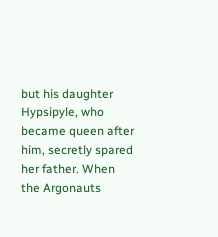but his daughter Hypsipyle, who became queen after him, secretly spared her father. When the Argonauts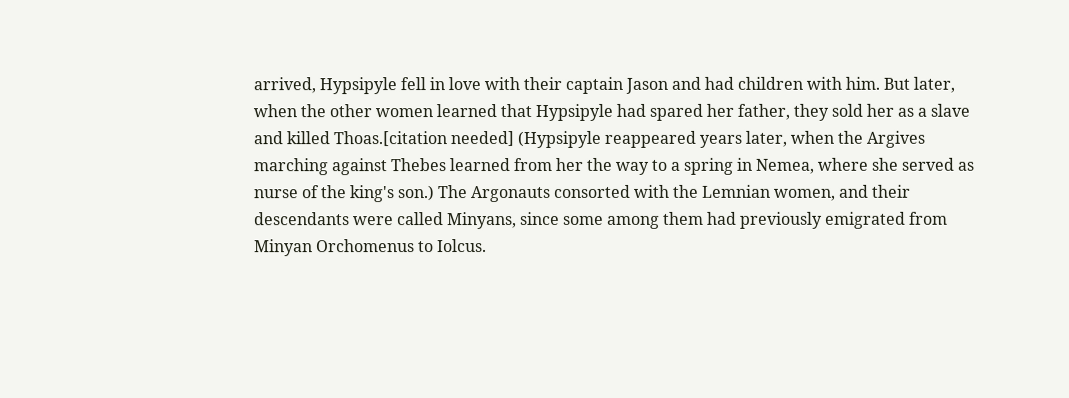arrived, Hypsipyle fell in love with their captain Jason and had children with him. But later, when the other women learned that Hypsipyle had spared her father, they sold her as a slave and killed Thoas.[citation needed] (Hypsipyle reappeared years later, when the Argives marching against Thebes learned from her the way to a spring in Nemea, where she served as nurse of the king's son.) The Argonauts consorted with the Lemnian women, and their descendants were called Minyans, since some among them had previously emigrated from Minyan Orchomenus to Iolcus.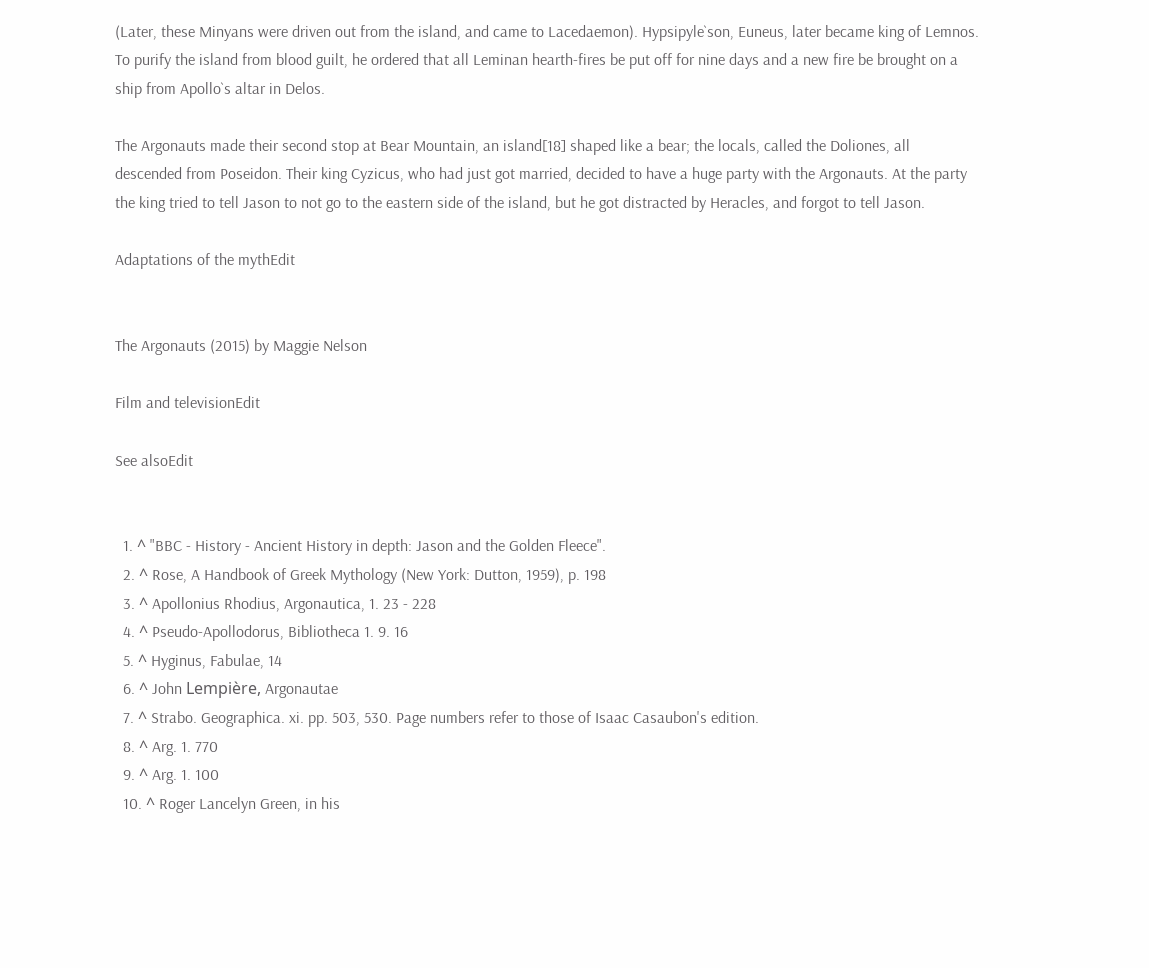(Later, these Minyans were driven out from the island, and came to Lacedaemon). Hypsipyle`son, Euneus, later became king of Lemnos. To purify the island from blood guilt, he ordered that all Leminan hearth-fires be put off for nine days and a new fire be brought on a ship from Apollo`s altar in Delos.

The Argonauts made their second stop at Bear Mountain, an island[18] shaped like a bear; the locals, called the Doliones, all descended from Poseidon. Their king Cyzicus, who had just got married, decided to have a huge party with the Argonauts. At the party the king tried to tell Jason to not go to the eastern side of the island, but he got distracted by Heracles, and forgot to tell Jason.

Adaptations of the mythEdit


The Argonauts (2015) by Maggie Nelson

Film and televisionEdit

See alsoEdit


  1. ^ "BBC - History - Ancient History in depth: Jason and the Golden Fleece".
  2. ^ Rose, A Handbook of Greek Mythology (New York: Dutton, 1959), p. 198
  3. ^ Apollonius Rhodius, Argonautica, 1. 23 - 228
  4. ^ Pseudo-Apollodorus, Bibliotheca 1. 9. 16
  5. ^ Hyginus, Fabulae, 14
  6. ^ John Lempière, Argonautae
  7. ^ Strabo. Geographica. xi. pp. 503, 530. Page numbers refer to those of Isaac Casaubon's edition.
  8. ^ Arg. 1. 770
  9. ^ Arg. 1. 100
  10. ^ Roger Lancelyn Green, in his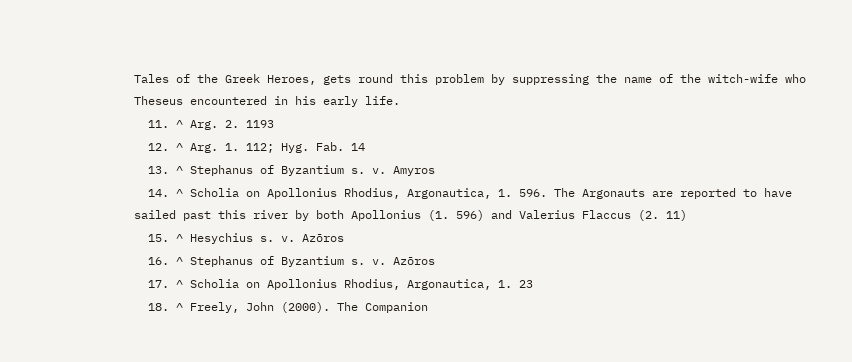Tales of the Greek Heroes, gets round this problem by suppressing the name of the witch-wife who Theseus encountered in his early life.
  11. ^ Arg. 2. 1193
  12. ^ Arg. 1. 112; Hyg. Fab. 14
  13. ^ Stephanus of Byzantium s. v. Amyros
  14. ^ Scholia on Apollonius Rhodius, Argonautica, 1. 596. The Argonauts are reported to have sailed past this river by both Apollonius (1. 596) and Valerius Flaccus (2. 11)
  15. ^ Hesychius s. v. Azōros
  16. ^ Stephanus of Byzantium s. v. Azōros
  17. ^ Scholia on Apollonius Rhodius, Argonautica, 1. 23
  18. ^ Freely, John (2000). The Companion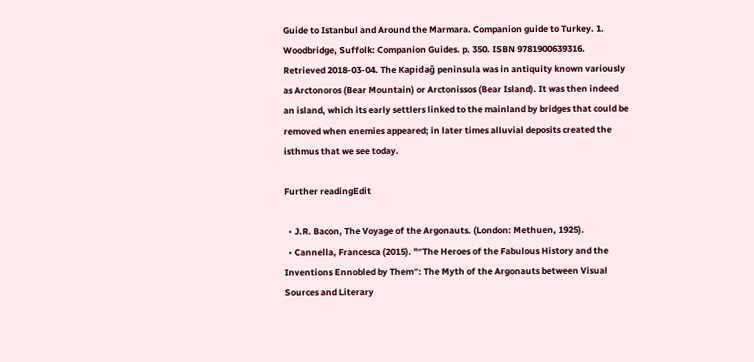Guide to Istanbul and Around the Marmara. Companion guide to Turkey. 1. Woodbridge, Suffolk: Companion Guides. p. 350. ISBN 9781900639316. Retrieved 2018-03-04. The Kapidağ peninsula was in antiquity known variously as Arctonoros (Bear Mountain) or Arctonissos (Bear Island). It was then indeed an island, which its early settlers linked to the mainland by bridges that could be removed when enemies appeared; in later times alluvial deposits created the isthmus that we see today.

Further readingEdit

  • J.R. Bacon, The Voyage of the Argonauts. (London: Methuen, 1925).
  • Cannella, Francesca (2015). "″The Heroes of the Fabulous History and the Inventions Ennobled by Them″: The Myth of the Argonauts between Visual Sources and Literary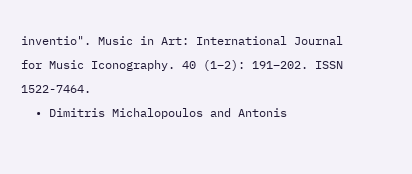inventio". Music in Art: International Journal for Music Iconography. 40 (1–2): 191–202. ISSN 1522-7464.
  • Dimitris Michalopoulos and Antonis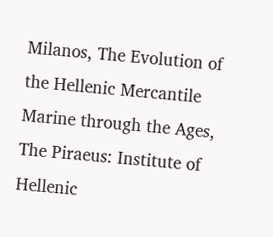Milanos, The Evolution of the Hellenic Mercantile Marine through the Ages, The Piraeus: Institute of Hellenic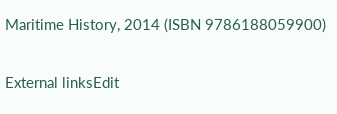Maritime History, 2014 (ISBN 9786188059900)

External linksEdit